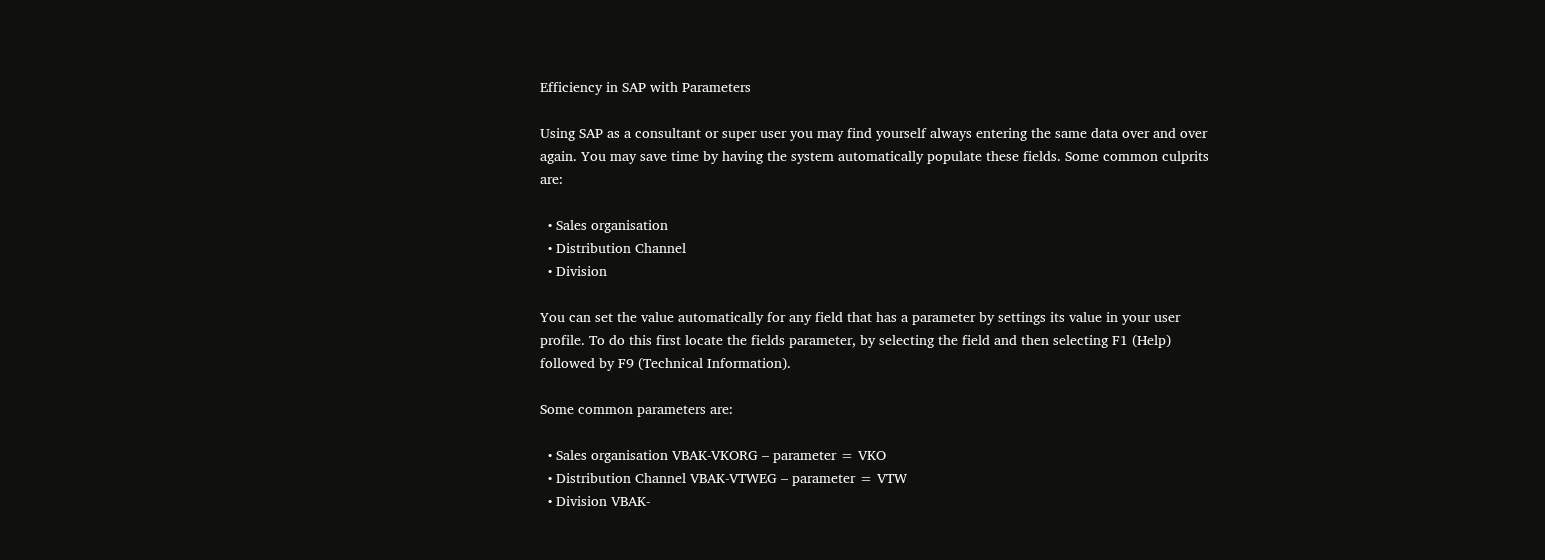Efficiency in SAP with Parameters

Using SAP as a consultant or super user you may find yourself always entering the same data over and over again. You may save time by having the system automatically populate these fields. Some common culprits are:

  • Sales organisation
  • Distribution Channel
  • Division

You can set the value automatically for any field that has a parameter by settings its value in your user profile. To do this first locate the fields parameter, by selecting the field and then selecting F1 (Help) followed by F9 (Technical Information).

Some common parameters are:

  • Sales organisation VBAK-VKORG – parameter = VKO
  • Distribution Channel VBAK-VTWEG – parameter = VTW
  • Division VBAK-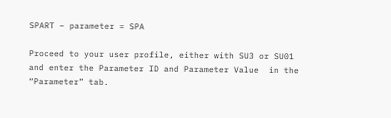SPART – parameter = SPA

Proceed to your user profile, either with SU3 or SU01 and enter the Parameter ID and Parameter Value  in the “Parameter” tab.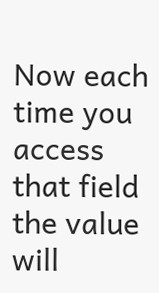Now each time you access that field the value will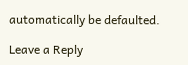automatically be defaulted.

Leave a Reply